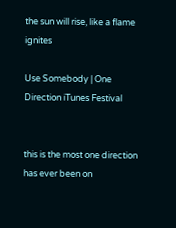the sun will rise, like a flame ignites

Use Somebody | One Direction iTunes Festival


this is the most one direction has ever been on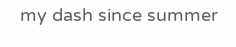my dash since summer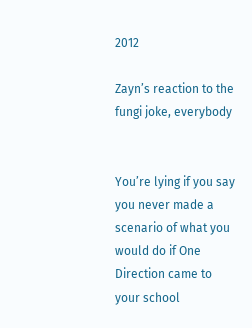2012

Zayn’s reaction to the fungi joke, everybody


You’re lying if you say you never made a scenario of what you would do if One Direction came to your school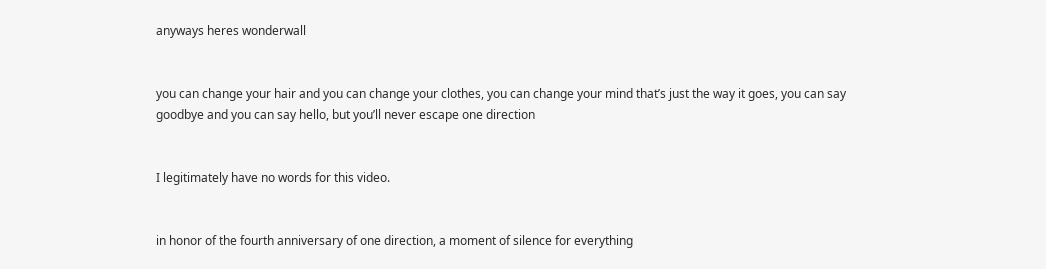anyways heres wonderwall


you can change your hair and you can change your clothes, you can change your mind that’s just the way it goes, you can say goodbye and you can say hello, but you’ll never escape one direction


I legitimately have no words for this video.


in honor of the fourth anniversary of one direction, a moment of silence for everything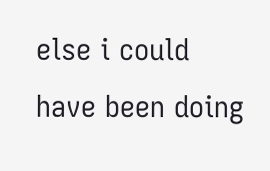else i could have been doing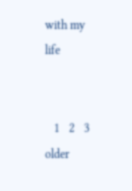with my life


   1   2   3   older